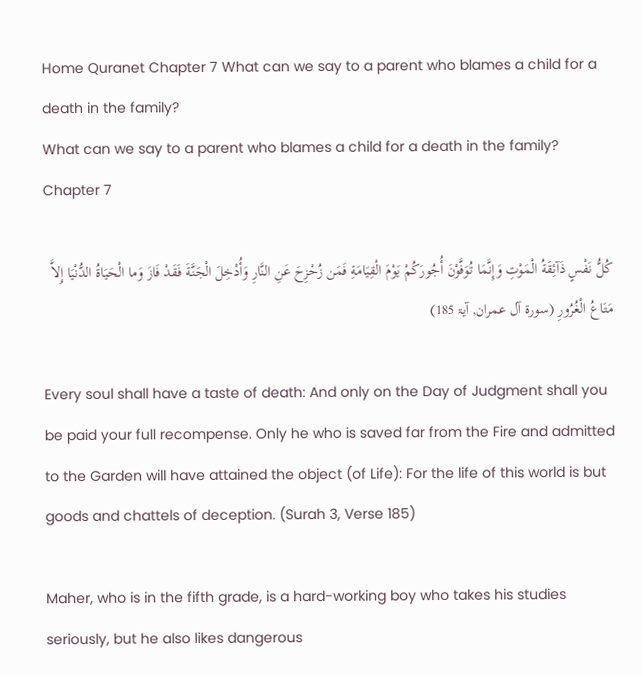Home Quranet Chapter 7 What can we say to a parent who blames a child for a death in the family?
What can we say to a parent who blames a child for a death in the family?
Chapter 7

كُلُّ نَفْسٍ ذَآئِقَةُ الْمَوْتِ وَإِنَّمَا تُوَفَّوْنَ أُجُورَكُمْ يَوْمَ الْقِيَامَةِ فَمَن زُحْزِحَ عَنِ النَّارِ وَأُدْخِلَ الْجَنَّةَ فَقَدْ فَازَ وَما الْحَيَاةُ الدُّنْيَا إِلاَّ مَتَاعُ الْغُرُورِ (سورۃ آل عمران, آيۃ 185)

Every soul shall have a taste of death: And only on the Day of Judgment shall you be paid your full recompense. Only he who is saved far from the Fire and admitted to the Garden will have attained the object (of Life): For the life of this world is but goods and chattels of deception. (Surah 3, Verse 185)

Maher, who is in the fifth grade, is a hard-working boy who takes his studies seriously, but he also likes dangerous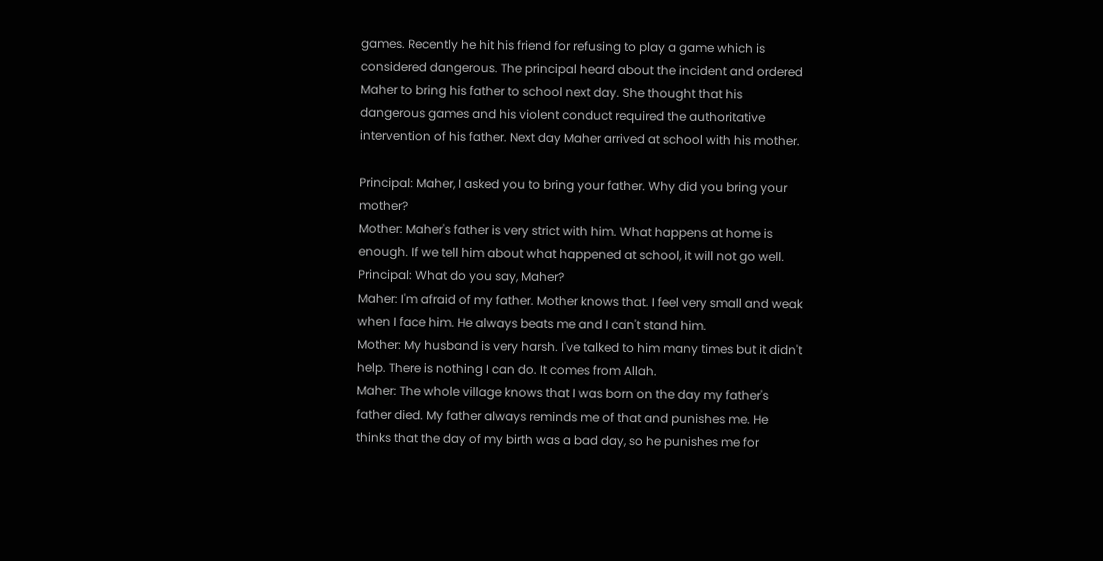games. Recently he hit his friend for refusing to play a game which is considered dangerous. The principal heard about the incident and ordered Maher to bring his father to school next day. She thought that his dangerous games and his violent conduct required the authoritative intervention of his father. Next day Maher arrived at school with his mother.

Principal: Maher, I asked you to bring your father. Why did you bring your mother?
Mother: Maher's father is very strict with him. What happens at home is enough. If we tell him about what happened at school, it will not go well.
Principal: What do you say, Maher?
Maher: I'm afraid of my father. Mother knows that. I feel very small and weak when I face him. He always beats me and I can't stand him.
Mother: My husband is very harsh. I've talked to him many times but it didn't help. There is nothing I can do. It comes from Allah.
Maher: The whole village knows that I was born on the day my father's father died. My father always reminds me of that and punishes me. He thinks that the day of my birth was a bad day, so he punishes me for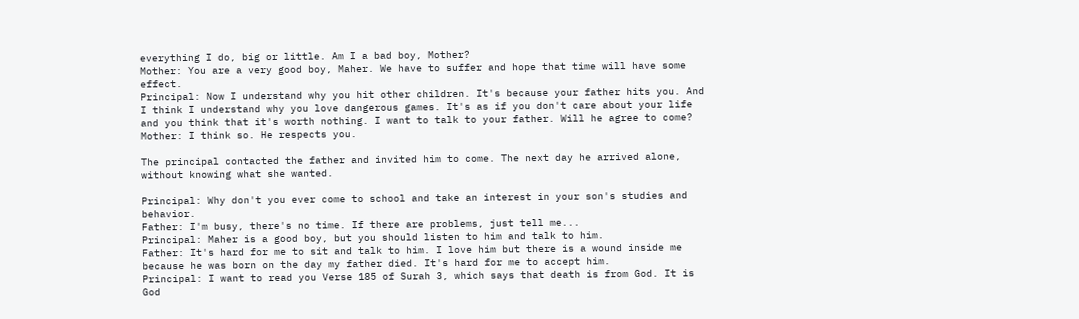everything I do, big or little. Am I a bad boy, Mother?
Mother: You are a very good boy, Maher. We have to suffer and hope that time will have some effect.
Principal: Now I understand why you hit other children. It's because your father hits you. And I think I understand why you love dangerous games. It's as if you don't care about your life and you think that it's worth nothing. I want to talk to your father. Will he agree to come?
Mother: I think so. He respects you.

The principal contacted the father and invited him to come. The next day he arrived alone, without knowing what she wanted.

Principal: Why don't you ever come to school and take an interest in your son's studies and behavior.
Father: I'm busy, there's no time. If there are problems, just tell me...
Principal: Maher is a good boy, but you should listen to him and talk to him.
Father: It's hard for me to sit and talk to him. I love him but there is a wound inside me because he was born on the day my father died. It's hard for me to accept him.
Principal: I want to read you Verse 185 of Surah 3, which says that death is from God. It is God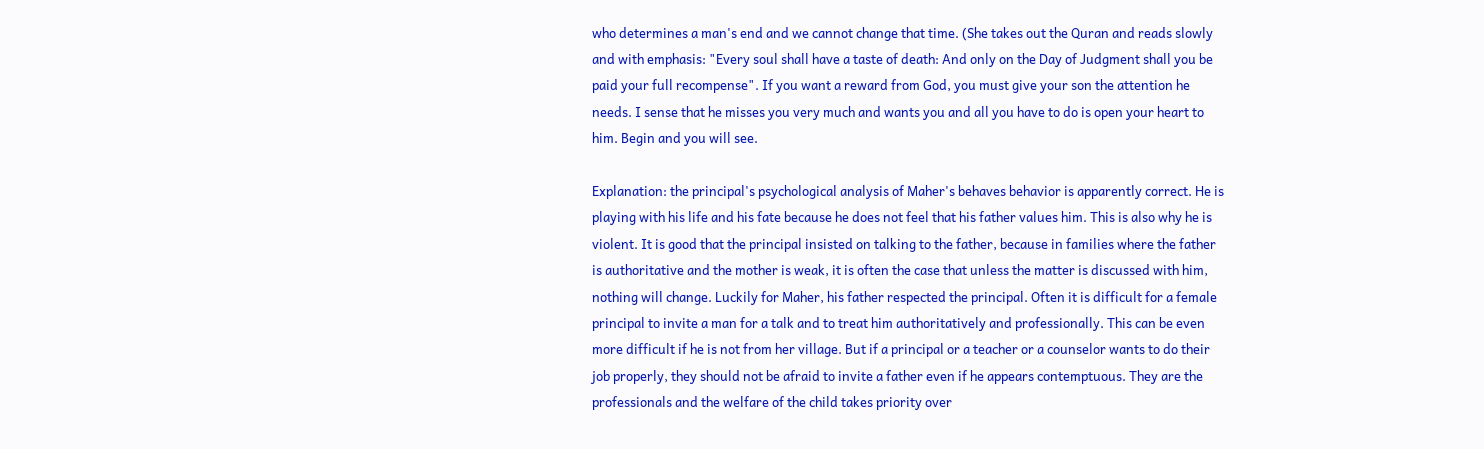who determines a man's end and we cannot change that time. (She takes out the Quran and reads slowly and with emphasis: "Every soul shall have a taste of death: And only on the Day of Judgment shall you be paid your full recompense". If you want a reward from God, you must give your son the attention he needs. I sense that he misses you very much and wants you and all you have to do is open your heart to him. Begin and you will see.

Explanation: the principal's psychological analysis of Maher's behaves behavior is apparently correct. He is playing with his life and his fate because he does not feel that his father values him. This is also why he is violent. It is good that the principal insisted on talking to the father, because in families where the father is authoritative and the mother is weak, it is often the case that unless the matter is discussed with him, nothing will change. Luckily for Maher, his father respected the principal. Often it is difficult for a female principal to invite a man for a talk and to treat him authoritatively and professionally. This can be even more difficult if he is not from her village. But if a principal or a teacher or a counselor wants to do their job properly, they should not be afraid to invite a father even if he appears contemptuous. They are the professionals and the welfare of the child takes priority over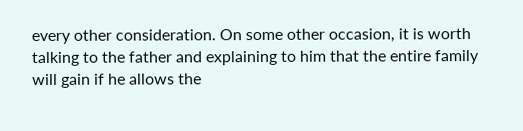every other consideration. On some other occasion, it is worth talking to the father and explaining to him that the entire family will gain if he allows the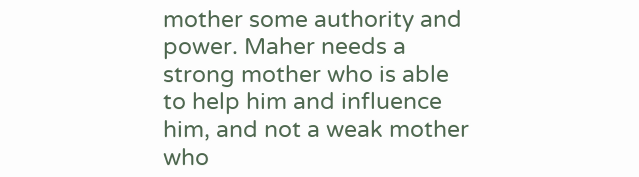mother some authority and power. Maher needs a strong mother who is able to help him and influence him, and not a weak mother who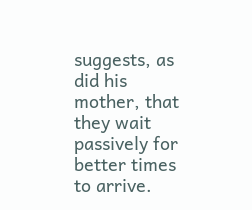suggests, as did his mother, that they wait passively for better times to arrive.